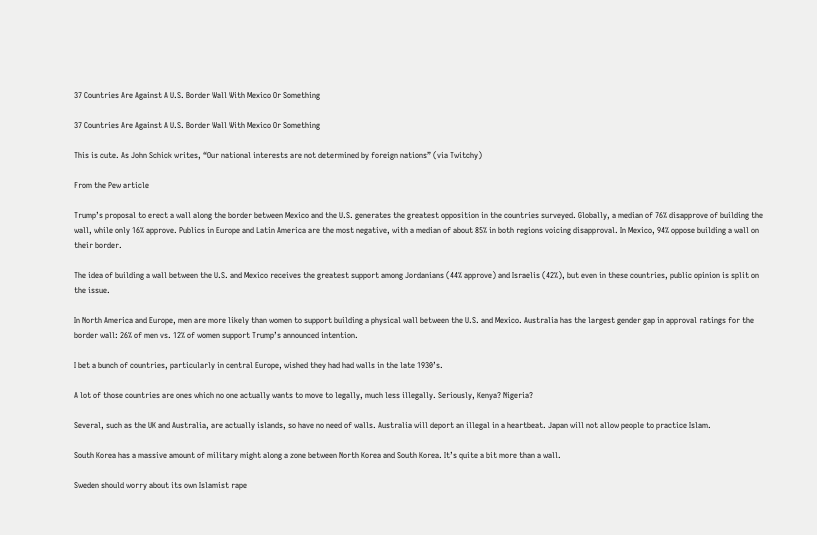37 Countries Are Against A U.S. Border Wall With Mexico Or Something

37 Countries Are Against A U.S. Border Wall With Mexico Or Something

This is cute. As John Schick writes, “Our national interests are not determined by foreign nations” (via Twitchy)

From the Pew article

Trump’s proposal to erect a wall along the border between Mexico and the U.S. generates the greatest opposition in the countries surveyed. Globally, a median of 76% disapprove of building the wall, while only 16% approve. Publics in Europe and Latin America are the most negative, with a median of about 85% in both regions voicing disapproval. In Mexico, 94% oppose building a wall on their border.

The idea of building a wall between the U.S. and Mexico receives the greatest support among Jordanians (44% approve) and Israelis (42%), but even in these countries, public opinion is split on the issue.

In North America and Europe, men are more likely than women to support building a physical wall between the U.S. and Mexico. Australia has the largest gender gap in approval ratings for the border wall: 26% of men vs. 12% of women support Trump’s announced intention.

I bet a bunch of countries, particularly in central Europe, wished they had had walls in the late 1930’s.

A lot of those countries are ones which no one actually wants to move to legally, much less illegally. Seriously, Kenya? Nigeria?

Several, such as the UK and Australia, are actually islands, so have no need of walls. Australia will deport an illegal in a heartbeat. Japan will not allow people to practice Islam.

South Korea has a massive amount of military might along a zone between North Korea and South Korea. It’s quite a bit more than a wall.

Sweden should worry about its own Islamist rape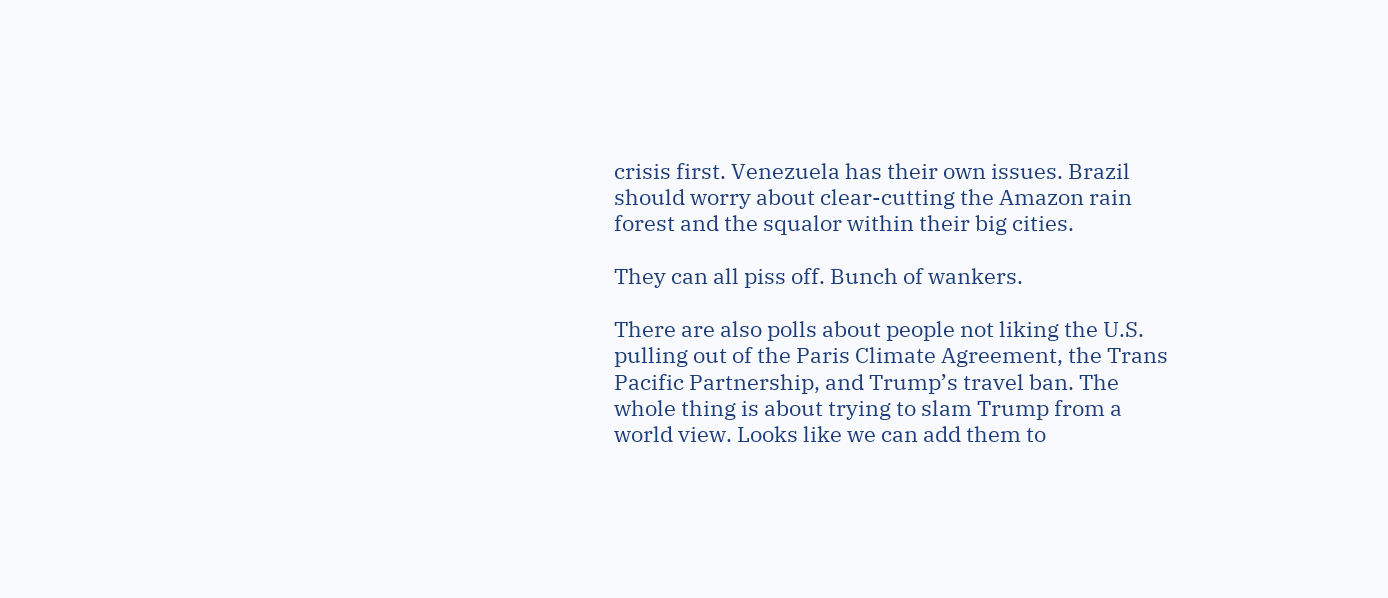crisis first. Venezuela has their own issues. Brazil should worry about clear-cutting the Amazon rain forest and the squalor within their big cities.

They can all piss off. Bunch of wankers.

There are also polls about people not liking the U.S. pulling out of the Paris Climate Agreement, the Trans Pacific Partnership, and Trump’s travel ban. The whole thing is about trying to slam Trump from a world view. Looks like we can add them to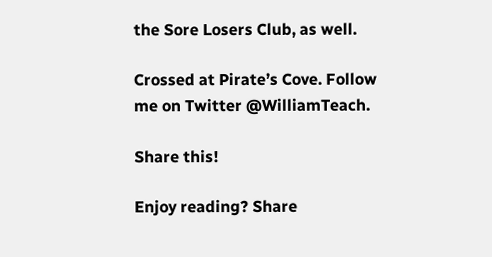the Sore Losers Club, as well.

Crossed at Pirate’s Cove. Follow me on Twitter @WilliamTeach.

Share this!

Enjoy reading? Share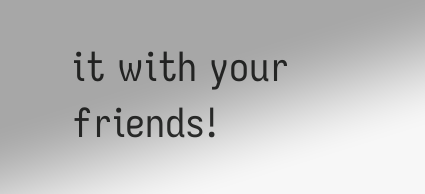it with your friends!